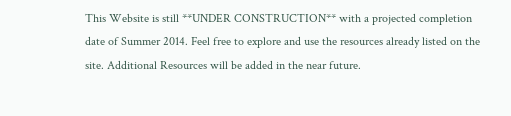This Website is still **UNDER CONSTRUCTION** with a projected completion date of Summer 2014. Feel free to explore and use the resources already listed on the site. Additional Resources will be added in the near future.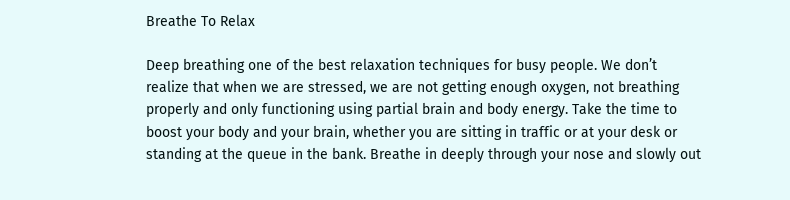Breathe To Relax

Deep breathing one of the best relaxation techniques for busy people. We don’t realize that when we are stressed, we are not getting enough oxygen, not breathing properly and only functioning using partial brain and body energy. Take the time to boost your body and your brain, whether you are sitting in traffic or at your desk or standing at the queue in the bank. Breathe in deeply through your nose and slowly out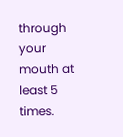through your mouth at least 5 times.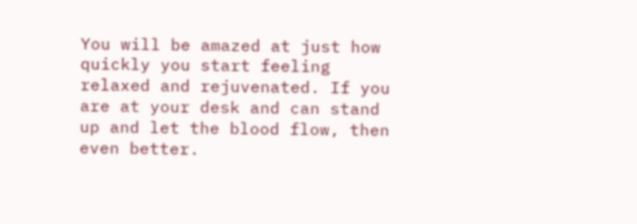You will be amazed at just how quickly you start feeling relaxed and rejuvenated. If you are at your desk and can stand up and let the blood flow, then even better.